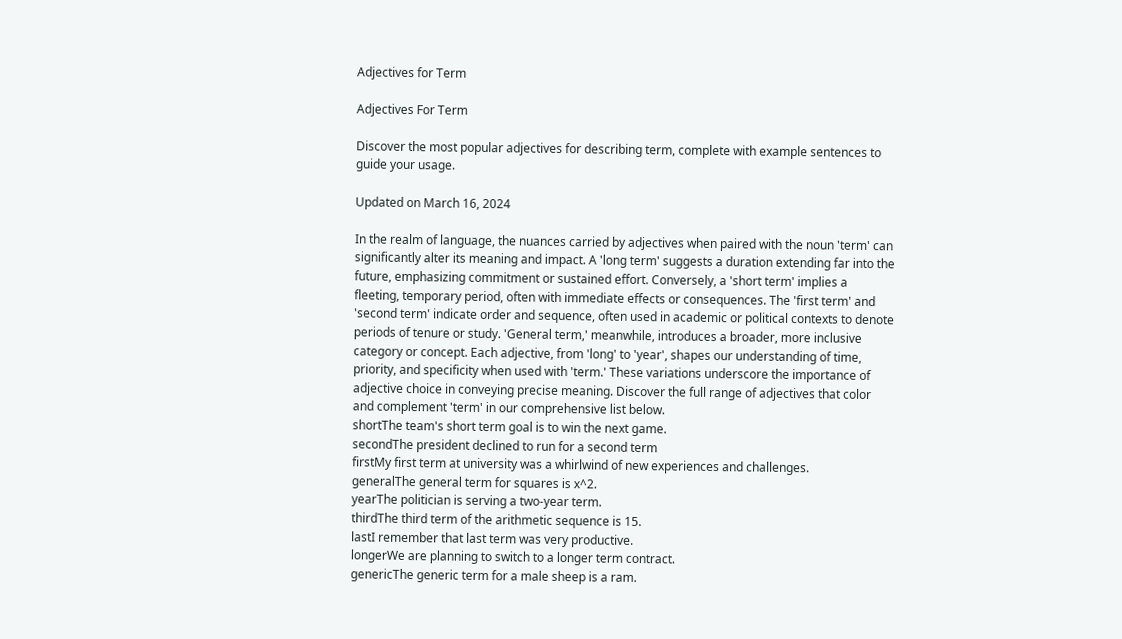Adjectives for Term

Adjectives For Term

Discover the most popular adjectives for describing term, complete with example sentences to guide your usage.

Updated on March 16, 2024

In the realm of language, the nuances carried by adjectives when paired with the noun 'term' can significantly alter its meaning and impact. A 'long term' suggests a duration extending far into the future, emphasizing commitment or sustained effort. Conversely, a 'short term' implies a fleeting, temporary period, often with immediate effects or consequences. The 'first term' and 'second term' indicate order and sequence, often used in academic or political contexts to denote periods of tenure or study. 'General term,' meanwhile, introduces a broader, more inclusive category or concept. Each adjective, from 'long' to 'year', shapes our understanding of time, priority, and specificity when used with 'term.' These variations underscore the importance of adjective choice in conveying precise meaning. Discover the full range of adjectives that color and complement 'term' in our comprehensive list below.
shortThe team's short term goal is to win the next game.
secondThe president declined to run for a second term
firstMy first term at university was a whirlwind of new experiences and challenges.
generalThe general term for squares is x^2.
yearThe politician is serving a two-year term.
thirdThe third term of the arithmetic sequence is 15.
lastI remember that last term was very productive.
longerWe are planning to switch to a longer term contract.
genericThe generic term for a male sheep is a ram.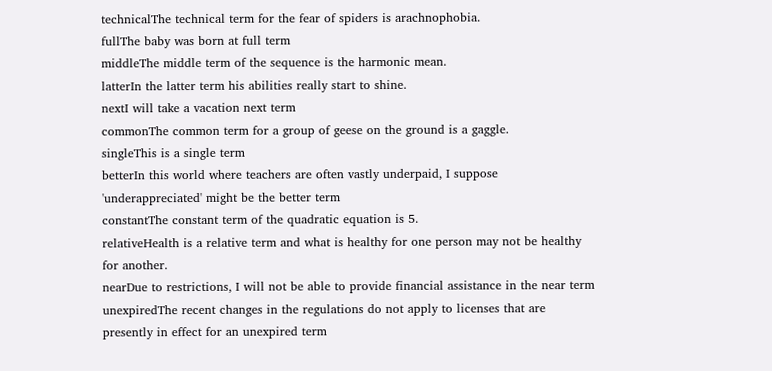technicalThe technical term for the fear of spiders is arachnophobia.
fullThe baby was born at full term
middleThe middle term of the sequence is the harmonic mean.
latterIn the latter term his abilities really start to shine.
nextI will take a vacation next term
commonThe common term for a group of geese on the ground is a gaggle.
singleThis is a single term
betterIn this world where teachers are often vastly underpaid, I suppose 'underappreciated' might be the better term
constantThe constant term of the quadratic equation is 5.
relativeHealth is a relative term and what is healthy for one person may not be healthy for another.
nearDue to restrictions, I will not be able to provide financial assistance in the near term
unexpiredThe recent changes in the regulations do not apply to licenses that are presently in effect for an unexpired term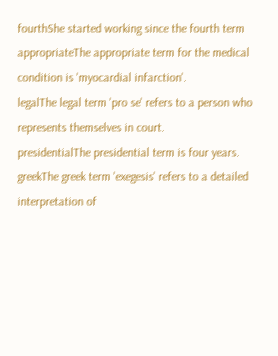fourthShe started working since the fourth term
appropriateThe appropriate term for the medical condition is 'myocardial infarction'.
legalThe legal term 'pro se' refers to a person who represents themselves in court.
presidentialThe presidential term is four years.
greekThe greek term 'exegesis' refers to a detailed interpretation of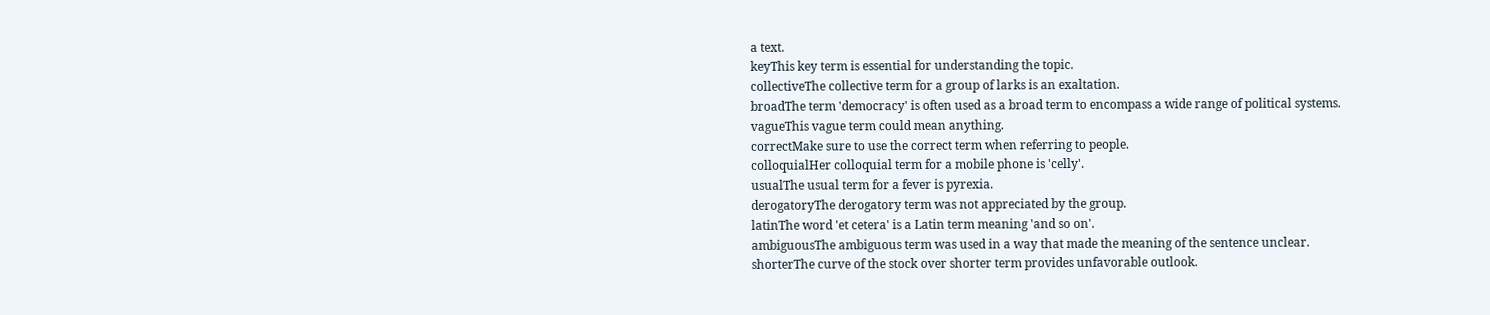a text.
keyThis key term is essential for understanding the topic.
collectiveThe collective term for a group of larks is an exaltation.
broadThe term 'democracy' is often used as a broad term to encompass a wide range of political systems.
vagueThis vague term could mean anything.
correctMake sure to use the correct term when referring to people.
colloquialHer colloquial term for a mobile phone is 'celly'.
usualThe usual term for a fever is pyrexia.
derogatoryThe derogatory term was not appreciated by the group.
latinThe word 'et cetera' is a Latin term meaning 'and so on'.
ambiguousThe ambiguous term was used in a way that made the meaning of the sentence unclear.
shorterThe curve of the stock over shorter term provides unfavorable outlook.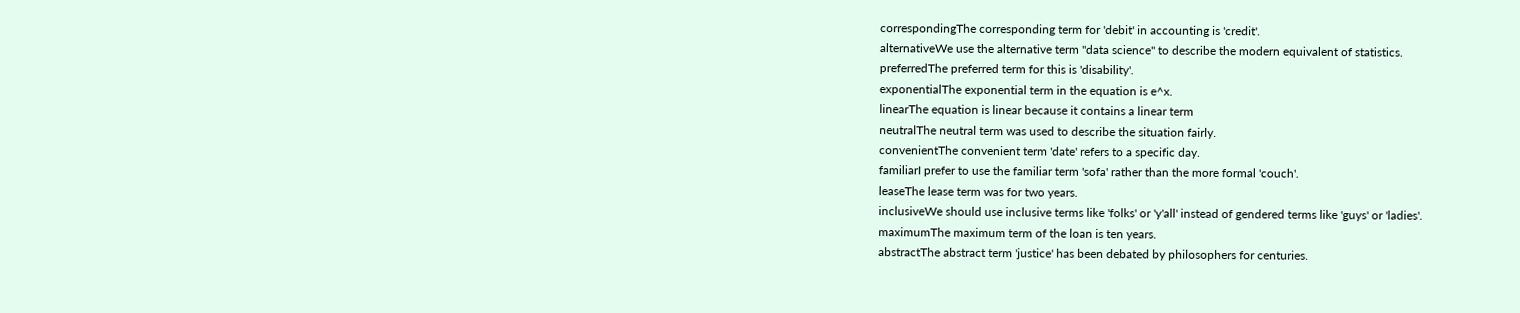correspondingThe corresponding term for 'debit' in accounting is 'credit'.
alternativeWe use the alternative term "data science" to describe the modern equivalent of statistics.
preferredThe preferred term for this is 'disability'.
exponentialThe exponential term in the equation is e^x.
linearThe equation is linear because it contains a linear term
neutralThe neutral term was used to describe the situation fairly.
convenientThe convenient term 'date' refers to a specific day.
familiarI prefer to use the familiar term 'sofa' rather than the more formal 'couch'.
leaseThe lease term was for two years.
inclusiveWe should use inclusive terms like 'folks' or 'y'all' instead of gendered terms like 'guys' or 'ladies'.
maximumThe maximum term of the loan is ten years.
abstractThe abstract term 'justice' has been debated by philosophers for centuries.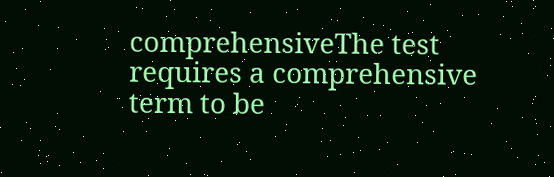comprehensiveThe test requires a comprehensive term to be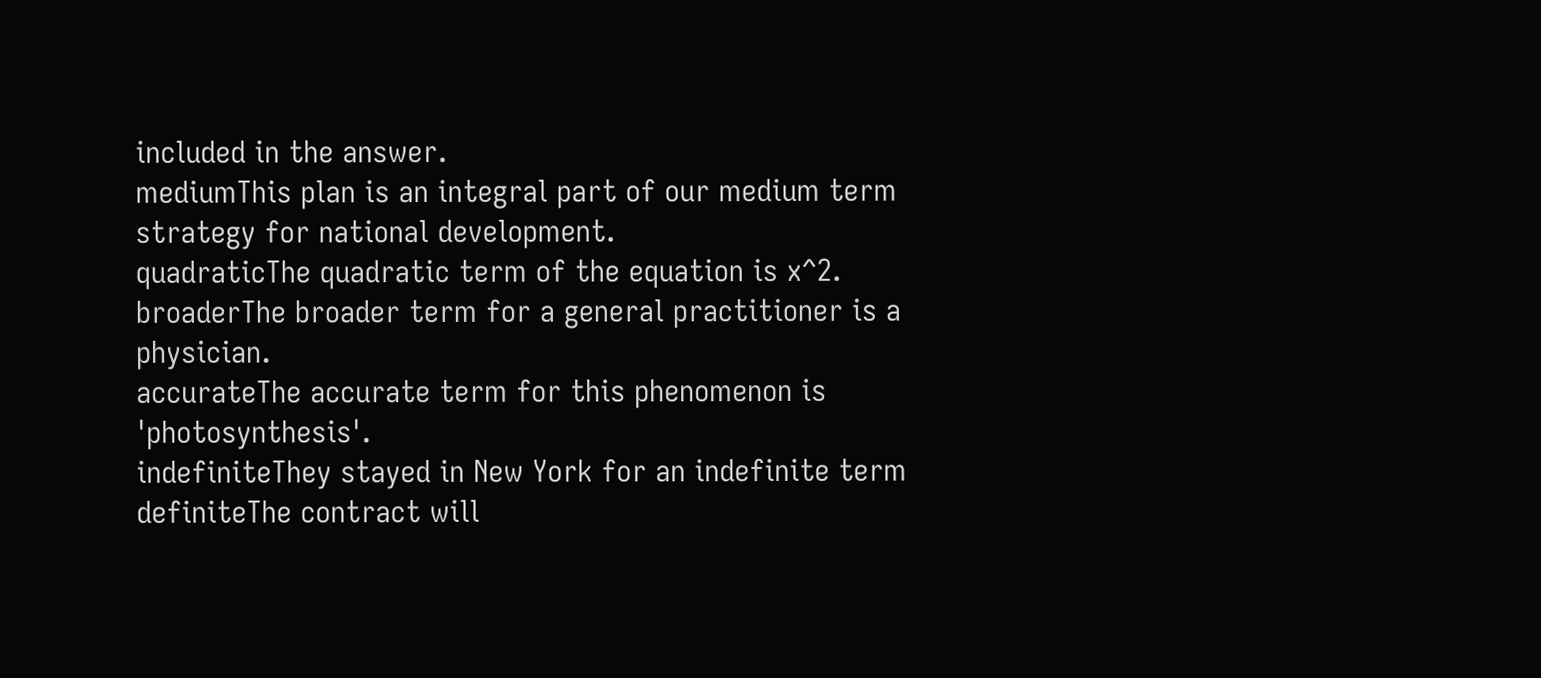included in the answer.
mediumThis plan is an integral part of our medium term strategy for national development.
quadraticThe quadratic term of the equation is x^2.
broaderThe broader term for a general practitioner is a physician.
accurateThe accurate term for this phenomenon is 'photosynthesis'.
indefiniteThey stayed in New York for an indefinite term
definiteThe contract will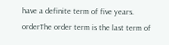have a definite term of five years.
orderThe order term is the last term of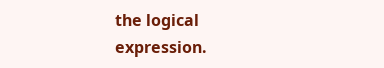the logical expression.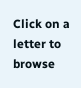Click on a letter to browse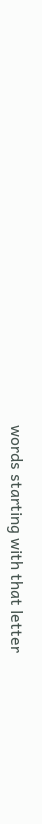words starting with that letter